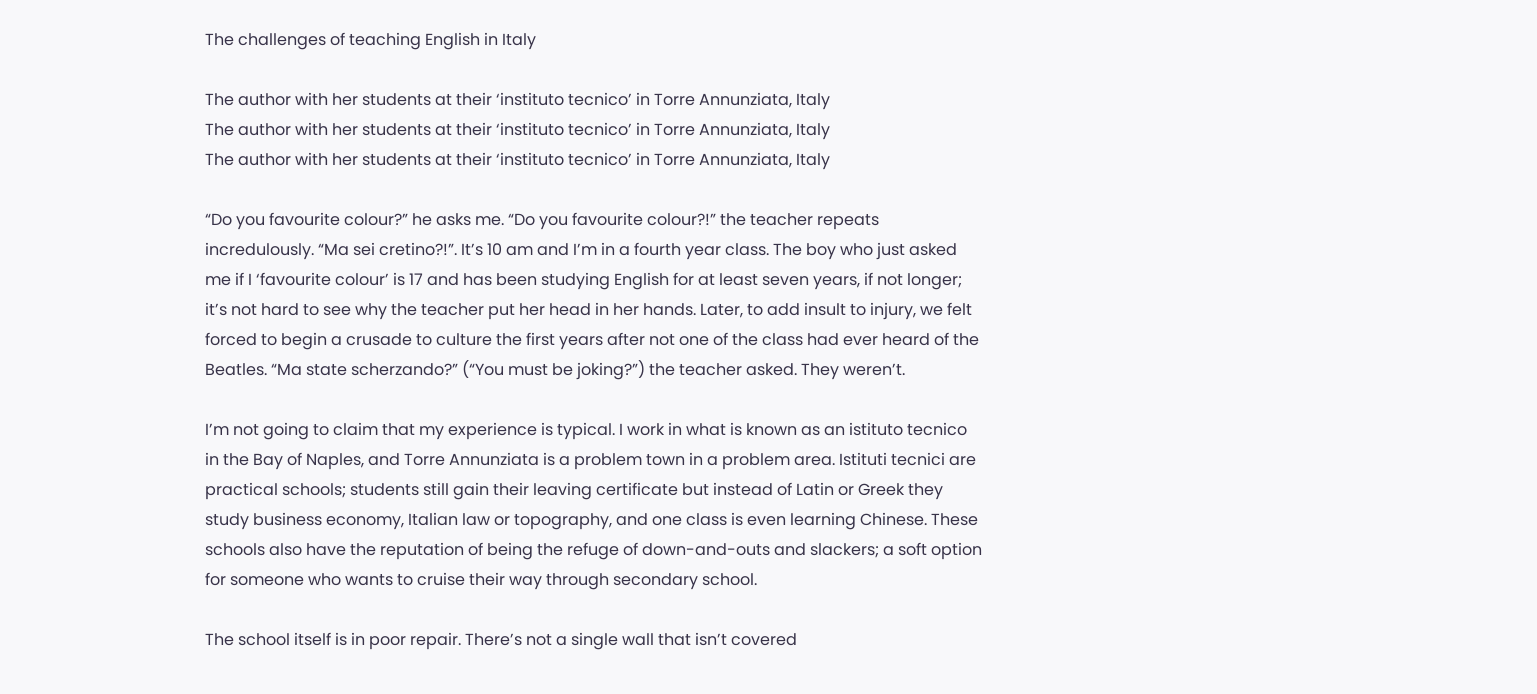The challenges of teaching English in Italy

The author with her students at their ‘instituto tecnico’ in Torre Annunziata, Italy
The author with her students at their ‘instituto tecnico’ in Torre Annunziata, Italy
The author with her students at their ‘instituto tecnico’ in Torre Annunziata, Italy

“Do you favourite colour?” he asks me. “Do you favourite colour?!” the teacher repeats incredulously. “Ma sei cretino?!”. It’s 10 am and I’m in a fourth year class. The boy who just asked me if I ‘favourite colour’ is 17 and has been studying English for at least seven years, if not longer; it’s not hard to see why the teacher put her head in her hands. Later, to add insult to injury, we felt forced to begin a crusade to culture the first years after not one of the class had ever heard of the Beatles. “Ma state scherzando?” (“You must be joking?”) the teacher asked. They weren’t.

I’m not going to claim that my experience is typical. I work in what is known as an istituto tecnico in the Bay of Naples, and Torre Annunziata is a problem town in a problem area. Istituti tecnici are practical schools; students still gain their leaving certificate but instead of Latin or Greek they study business economy, Italian law or topography, and one class is even learning Chinese. These schools also have the reputation of being the refuge of down-and-outs and slackers; a soft option for someone who wants to cruise their way through secondary school.

The school itself is in poor repair. There’s not a single wall that isn’t covered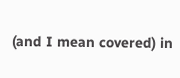(and I mean covered) in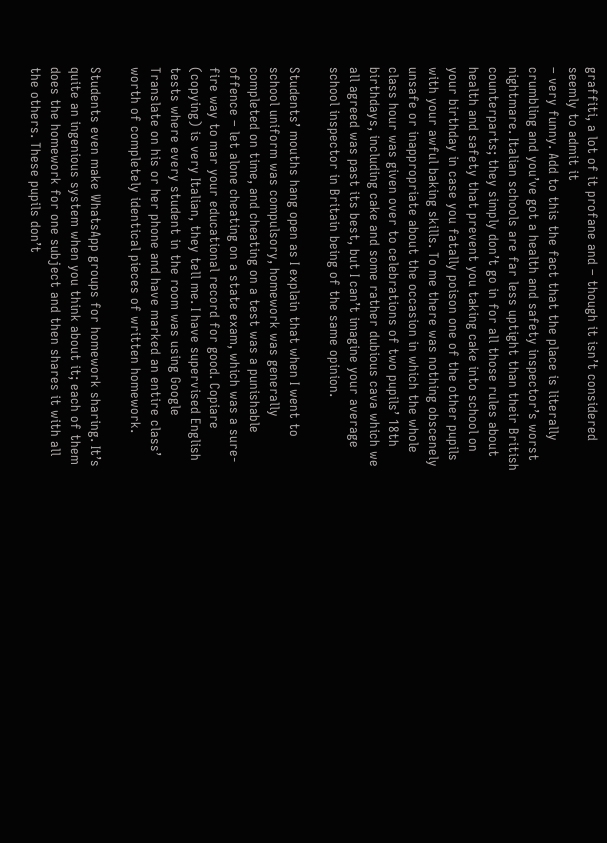graffiti, a lot of it profane and – though it isn’t considered seemly to admit it
– very funny. Add to this the fact that the place is literally crumbling and you’ve got a health and safety inspector’s worst nightmare. Italian schools are far less uptight than their British counterparts; they simply don’t go in for all those rules about health and safety that prevent you taking cake into school on your birthday in case you fatally poison one of the other pupils with your awful baking skills. To me there was nothing obscenely unsafe or inappropriate about the occasion in which the whole class hour was given over to celebrations of two pupils’ 18th birthdays, including cake and some rather dubious cava which we all agreed was past its best, but I can’t imagine your average school inspector in Britain being of the same opinion.

Students’ mouths hang open as I explain that when I went to school uniform was compulsory, homework was generally completed on time, and cheating on a test was a punishable offence – let alone cheating on a state exam, which was a sure-fire way to mar your educational record for good. Copiare (copying) is very Italian, they tell me. I have supervised English tests where every student in the room was using Google Translate on his or her phone and have marked an entire class’ worth of completely identical pieces of written homework.

Students even make WhatsApp groups for homework sharing. It’s quite an ingenious system when you think about it; each of them does the homework for one subject and then shares it with all the others. These pupils don’t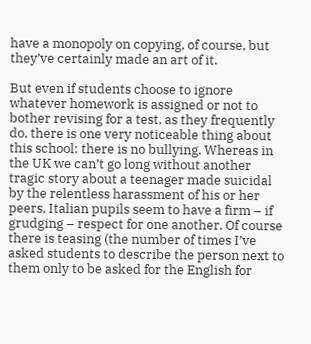have a monopoly on copying, of course, but they’ve certainly made an art of it.

But even if students choose to ignore whatever homework is assigned or not to bother revising for a test, as they frequently do, there is one very noticeable thing about this school: there is no bullying. Whereas in the UK we can’t go long without another tragic story about a teenager made suicidal by the relentless harassment of his or her peers, Italian pupils seem to have a firm – if grudging – respect for one another. Of course there is teasing (the number of times I’ve asked students to describe the person next to them only to be asked for the English for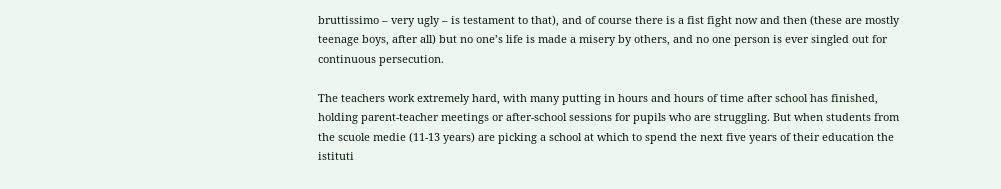bruttissimo – very ugly – is testament to that), and of course there is a fist fight now and then (these are mostly teenage boys, after all) but no one’s life is made a misery by others, and no one person is ever singled out for continuous persecution.

The teachers work extremely hard, with many putting in hours and hours of time after school has finished, holding parent-teacher meetings or after-school sessions for pupils who are struggling. But when students from the scuole medie (11-13 years) are picking a school at which to spend the next five years of their education the istituti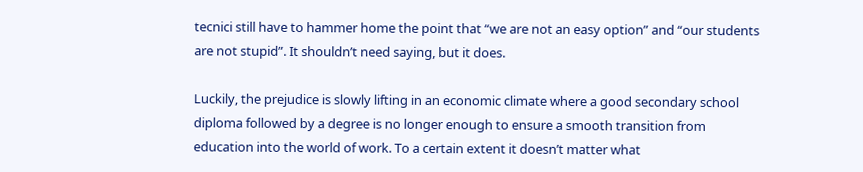tecnici still have to hammer home the point that “we are not an easy option” and “our students are not stupid”. It shouldn’t need saying, but it does.

Luckily, the prejudice is slowly lifting in an economic climate where a good secondary school diploma followed by a degree is no longer enough to ensure a smooth transition from education into the world of work. To a certain extent it doesn’t matter what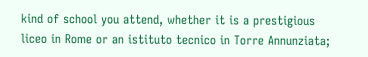kind of school you attend, whether it is a prestigious liceo in Rome or an istituto tecnico in Torre Annunziata;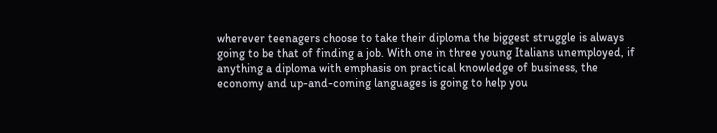wherever teenagers choose to take their diploma the biggest struggle is always going to be that of finding a job. With one in three young Italians unemployed, if anything a diploma with emphasis on practical knowledge of business, the economy and up-and-coming languages is going to help you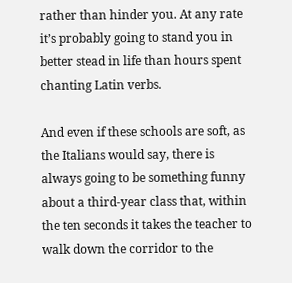rather than hinder you. At any rate it’s probably going to stand you in better stead in life than hours spent chanting Latin verbs.

And even if these schools are soft, as the Italians would say, there is always going to be something funny about a third-year class that, within the ten seconds it takes the teacher to walk down the corridor to the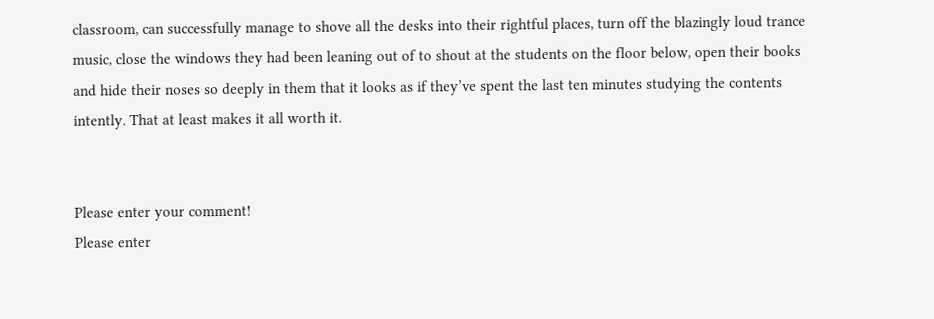classroom, can successfully manage to shove all the desks into their rightful places, turn off the blazingly loud trance music, close the windows they had been leaning out of to shout at the students on the floor below, open their books and hide their noses so deeply in them that it looks as if they’ve spent the last ten minutes studying the contents intently. That at least makes it all worth it.


Please enter your comment!
Please enter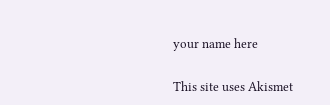your name here

This site uses Akismet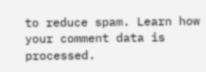to reduce spam. Learn how your comment data is processed.